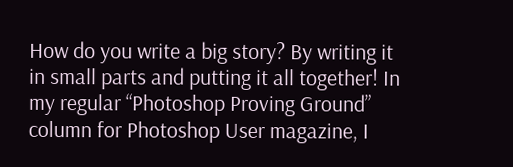How do you write a big story? By writing it in small parts and putting it all together! In my regular “Photoshop Proving Ground” column for Photoshop User magazine, I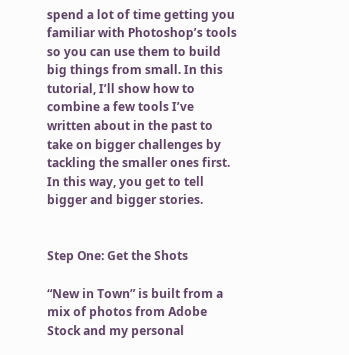spend a lot of time getting you familiar with Photoshop’s tools so you can use them to build big things from small. In this tutorial, I’ll show how to combine a few tools I’ve written about in the past to take on bigger challenges by tackling the smaller ones first. In this way, you get to tell bigger and bigger stories.


Step One: Get the Shots

“New in Town” is built from a mix of photos from Adobe Stock and my personal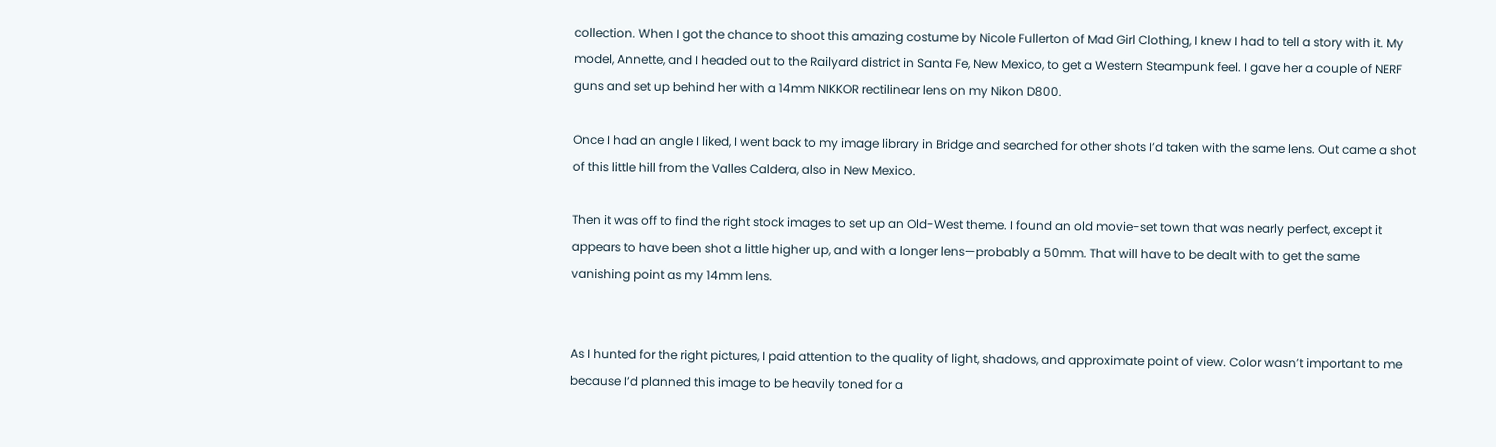collection. When I got the chance to shoot this amazing costume by Nicole Fullerton of Mad Girl Clothing, I knew I had to tell a story with it. My model, Annette, and I headed out to the Railyard district in Santa Fe, New Mexico, to get a Western Steampunk feel. I gave her a couple of NERF guns and set up behind her with a 14mm NIKKOR rectilinear lens on my Nikon D800.

Once I had an angle I liked, I went back to my image library in Bridge and searched for other shots I’d taken with the same lens. Out came a shot of this little hill from the Valles Caldera, also in New Mexico.

Then it was off to find the right stock images to set up an Old-West theme. I found an old movie-set town that was nearly perfect, except it appears to have been shot a little higher up, and with a longer lens—probably a 50mm. That will have to be dealt with to get the same vanishing point as my 14mm lens.


As I hunted for the right pictures, I paid attention to the quality of light, shadows, and approximate point of view. Color wasn’t important to me because I’d planned this image to be heavily toned for a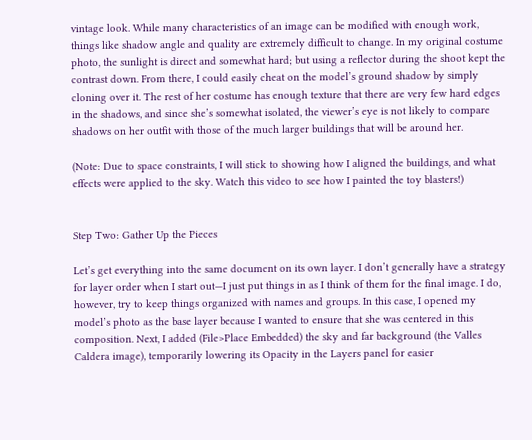vintage look. While many characteristics of an image can be modified with enough work, things like shadow angle and quality are extremely difficult to change. In my original costume photo, the sunlight is direct and somewhat hard; but using a reflector during the shoot kept the contrast down. From there, I could easily cheat on the model’s ground shadow by simply cloning over it. The rest of her costume has enough texture that there are very few hard edges in the shadows, and since she’s somewhat isolated, the viewer’s eye is not likely to compare shadows on her outfit with those of the much larger buildings that will be around her.

(Note: Due to space constraints, I will stick to showing how I aligned the buildings, and what effects were applied to the sky. Watch this video to see how I painted the toy blasters!)


Step Two: Gather Up the Pieces

Let’s get everything into the same document on its own layer. I don’t generally have a strategy for layer order when I start out—I just put things in as I think of them for the final image. I do, however, try to keep things organized with names and groups. In this case, I opened my model’s photo as the base layer because I wanted to ensure that she was centered in this composition. Next, I added (File>Place Embedded) the sky and far background (the Valles Caldera image), temporarily lowering its Opacity in the Layers panel for easier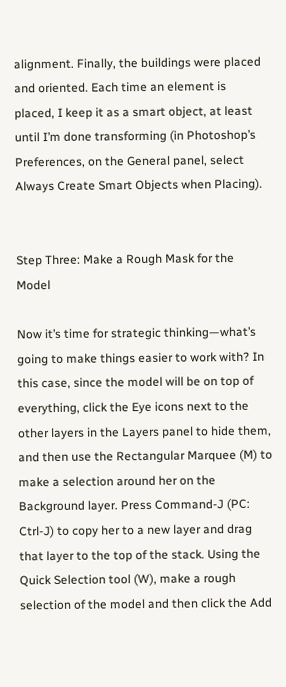alignment. Finally, the buildings were placed and oriented. Each time an element is placed, I keep it as a smart object, at least until I’m done transforming (in Photoshop’s Preferences, on the General panel, select Always Create Smart Objects when Placing).


Step Three: Make a Rough Mask for the Model

Now it’s time for strategic thinking—what’s going to make things easier to work with? In this case, since the model will be on top of everything, click the Eye icons next to the other layers in the Layers panel to hide them, and then use the Rectangular Marquee (M) to make a selection around her on the Background layer. Press Command-J (PC: Ctrl-J) to copy her to a new layer and drag that layer to the top of the stack. Using the Quick Selection tool (W), make a rough selection of the model and then click the Add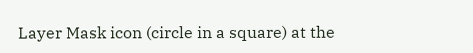Layer Mask icon (circle in a square) at the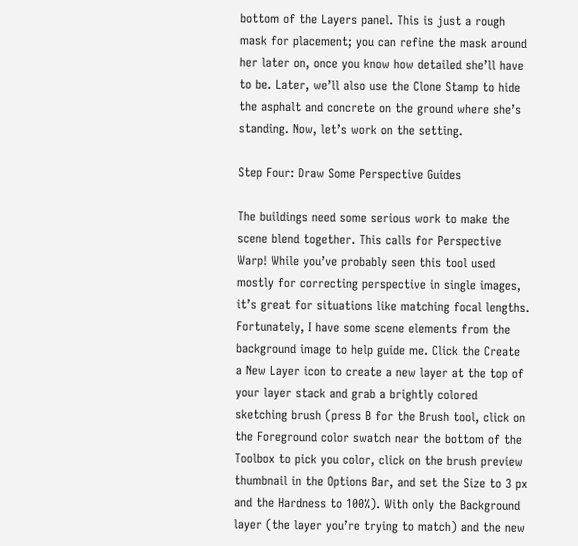bottom of the Layers panel. This is just a rough mask for placement; you can refine the mask around her later on, once you know how detailed she’ll have to be. Later, we’ll also use the Clone Stamp to hide the asphalt and concrete on the ground where she’s standing. Now, let’s work on the setting.

Step Four: Draw Some Perspective Guides

The buildings need some serious work to make the scene blend together. This calls for Perspective Warp! While you’ve probably seen this tool used mostly for correcting perspective in single images, it’s great for situations like matching focal lengths. Fortunately, I have some scene elements from the background image to help guide me. Click the Create a New Layer icon to create a new layer at the top of your layer stack and grab a brightly colored sketching brush (press B for the Brush tool, click on the Foreground color swatch near the bottom of the Toolbox to pick you color, click on the brush preview thumbnail in the Options Bar, and set the Size to 3 px and the Hardness to 100%). With only the Background layer (the layer you’re trying to match) and the new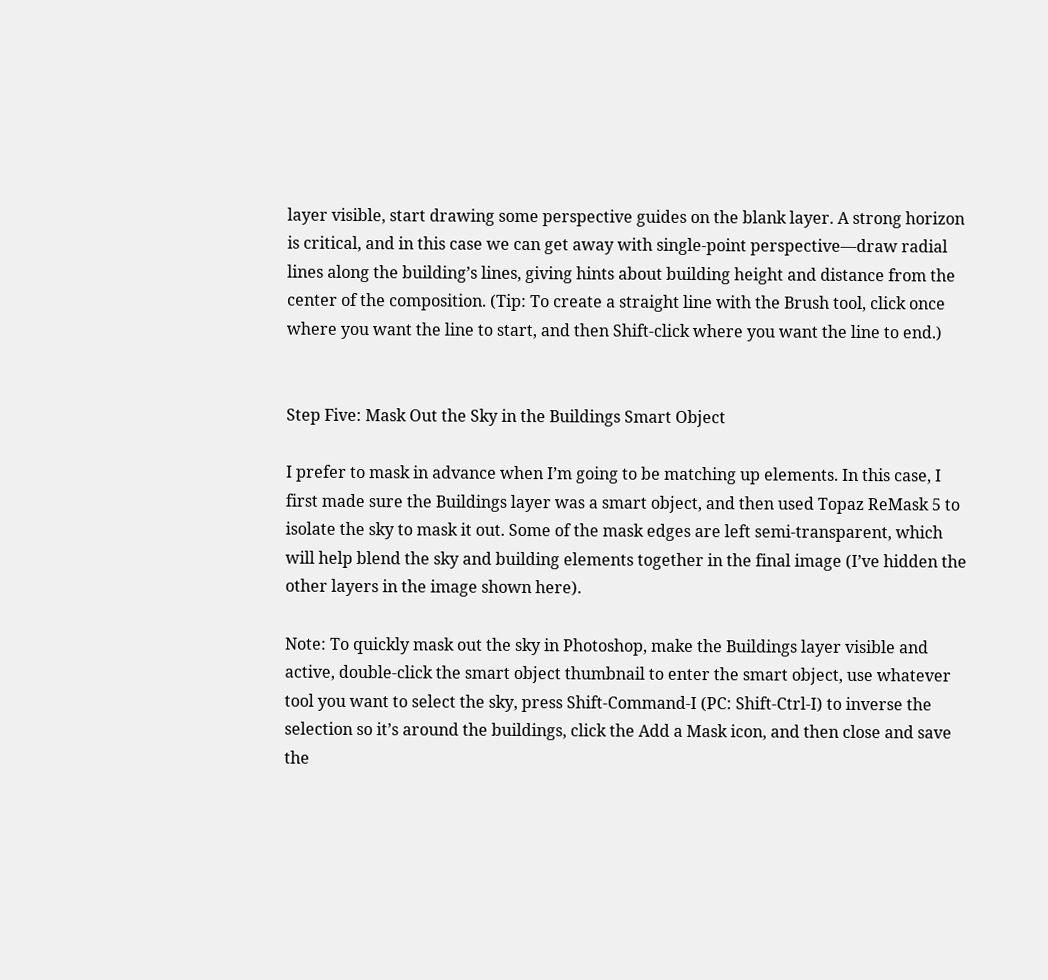layer visible, start drawing some perspective guides on the blank layer. A strong horizon is critical, and in this case we can get away with single-point perspective—draw radial lines along the building’s lines, giving hints about building height and distance from the center of the composition. (Tip: To create a straight line with the Brush tool, click once where you want the line to start, and then Shift-click where you want the line to end.)


Step Five: Mask Out the Sky in the Buildings Smart Object

I prefer to mask in advance when I’m going to be matching up elements. In this case, I first made sure the Buildings layer was a smart object, and then used Topaz ReMask 5 to isolate the sky to mask it out. Some of the mask edges are left semi-transparent, which will help blend the sky and building elements together in the final image (I’ve hidden the other layers in the image shown here).

Note: To quickly mask out the sky in Photoshop, make the Buildings layer visible and active, double-click the smart object thumbnail to enter the smart object, use whatever tool you want to select the sky, press Shift-Command-I (PC: Shift-Ctrl-I) to inverse the selection so it’s around the buildings, click the Add a Mask icon, and then close and save the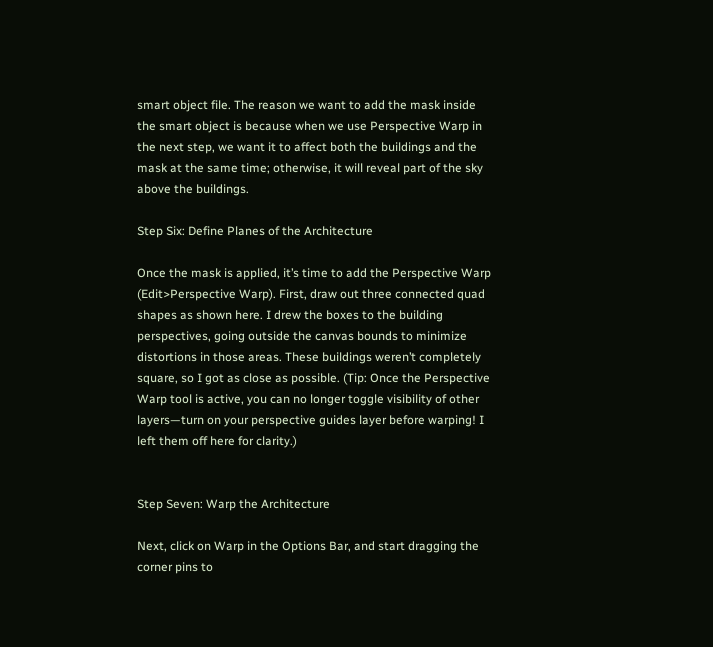smart object file. The reason we want to add the mask inside the smart object is because when we use Perspective Warp in the next step, we want it to affect both the buildings and the mask at the same time; otherwise, it will reveal part of the sky above the buildings.

Step Six: Define Planes of the Architecture

Once the mask is applied, it’s time to add the Perspective Warp (Edit>Perspective Warp). First, draw out three connected quad shapes as shown here. I drew the boxes to the building perspectives, going outside the canvas bounds to minimize distortions in those areas. These buildings weren’t completely square, so I got as close as possible. (Tip: Once the Perspective Warp tool is active, you can no longer toggle visibility of other layers—turn on your perspective guides layer before warping! I left them off here for clarity.)


Step Seven: Warp the Architecture

Next, click on Warp in the Options Bar, and start dragging the corner pins to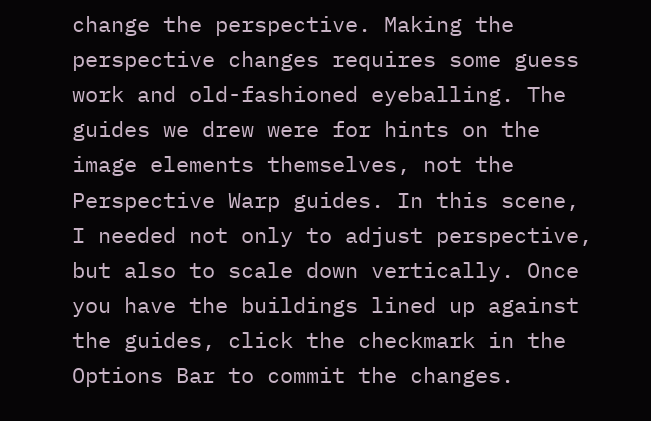change the perspective. Making the perspective changes requires some guess work and old-fashioned eyeballing. The guides we drew were for hints on the image elements themselves, not the Perspective Warp guides. In this scene, I needed not only to adjust perspective, but also to scale down vertically. Once you have the buildings lined up against the guides, click the checkmark in the Options Bar to commit the changes.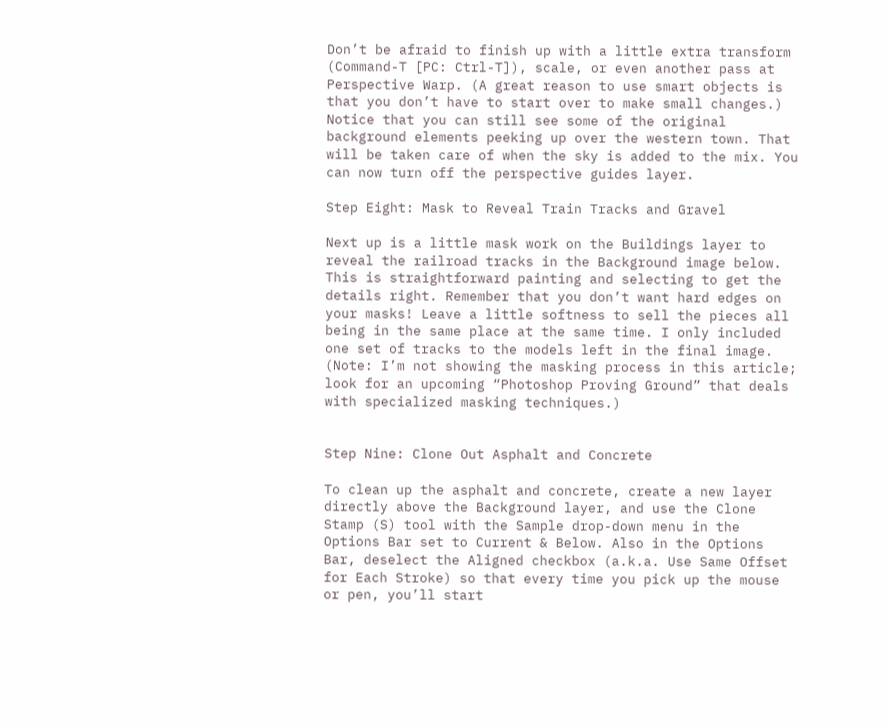Don’t be afraid to finish up with a little extra transform (Command-T [PC: Ctrl-T]), scale, or even another pass at Perspective Warp. (A great reason to use smart objects is that you don’t have to start over to make small changes.) Notice that you can still see some of the original background elements peeking up over the western town. That will be taken care of when the sky is added to the mix. You can now turn off the perspective guides layer.

Step Eight: Mask to Reveal Train Tracks and Gravel

Next up is a little mask work on the Buildings layer to reveal the railroad tracks in the Background image below. This is straightforward painting and selecting to get the details right. Remember that you don’t want hard edges on your masks! Leave a little softness to sell the pieces all being in the same place at the same time. I only included one set of tracks to the models left in the final image. (Note: I’m not showing the masking process in this article; look for an upcoming “Photoshop Proving Ground” that deals with specialized masking techniques.)


Step Nine: Clone Out Asphalt and Concrete

To clean up the asphalt and concrete, create a new layer directly above the Background layer, and use the Clone Stamp (S) tool with the Sample drop-down menu in the Options Bar set to Current & Below. Also in the Options Bar, deselect the Aligned checkbox (a.k.a. Use Same Offset for Each Stroke) so that every time you pick up the mouse or pen, you’ll start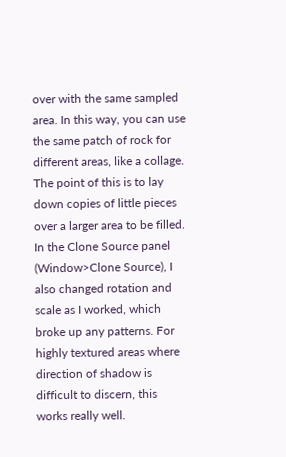over with the same sampled area. In this way, you can use the same patch of rock for different areas, like a collage. The point of this is to lay down copies of little pieces over a larger area to be filled. In the Clone Source panel (Window>Clone Source), I also changed rotation and scale as I worked, which broke up any patterns. For highly textured areas where direction of shadow is difficult to discern, this works really well.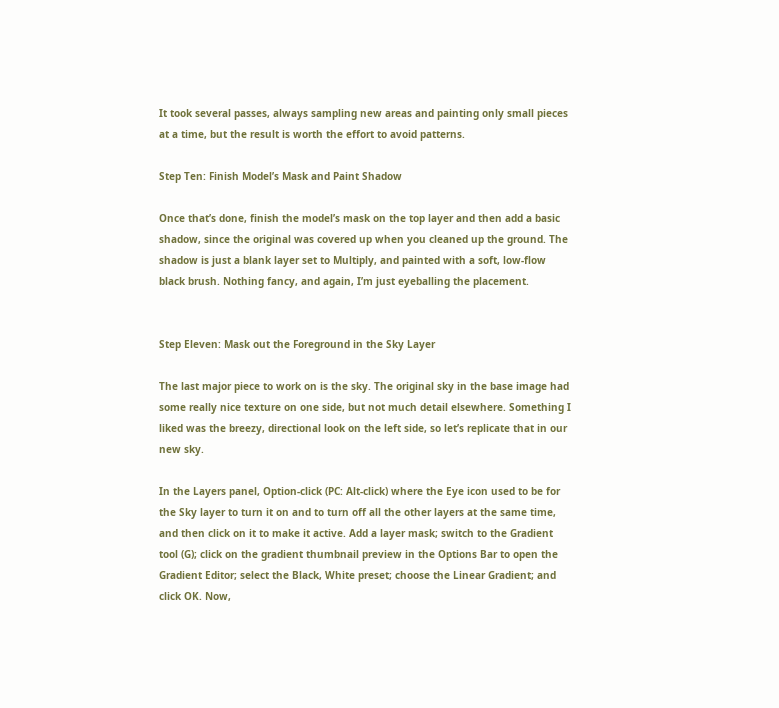It took several passes, always sampling new areas and painting only small pieces at a time, but the result is worth the effort to avoid patterns.

Step Ten: Finish Model’s Mask and Paint Shadow

Once that’s done, finish the model’s mask on the top layer and then add a basic shadow, since the original was covered up when you cleaned up the ground. The shadow is just a blank layer set to Multiply, and painted with a soft, low-flow black brush. Nothing fancy, and again, I’m just eyeballing the placement.


Step Eleven: Mask out the Foreground in the Sky Layer

The last major piece to work on is the sky. The original sky in the base image had some really nice texture on one side, but not much detail elsewhere. Something I liked was the breezy, directional look on the left side, so let’s replicate that in our new sky.

In the Layers panel, Option-click (PC: Alt-click) where the Eye icon used to be for the Sky layer to turn it on and to turn off all the other layers at the same time, and then click on it to make it active. Add a layer mask; switch to the Gradient tool (G); click on the gradient thumbnail preview in the Options Bar to open the Gradient Editor; select the Black, White preset; choose the Linear Gradient; and click OK. Now,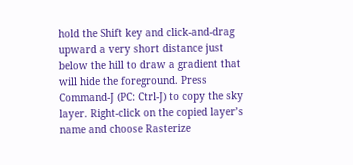hold the Shift key and click-and-drag upward a very short distance just below the hill to draw a gradient that will hide the foreground. Press Command-J (PC: Ctrl-J) to copy the sky layer. Right-click on the copied layer’s name and choose Rasterize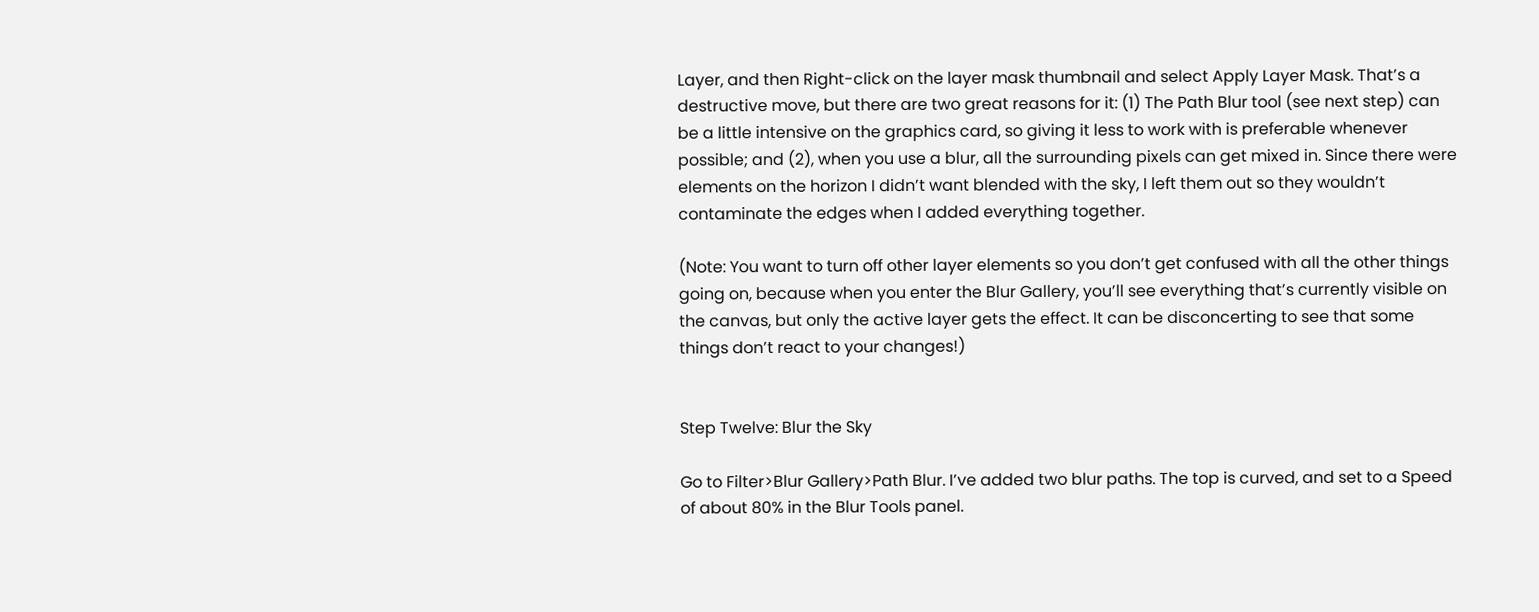Layer, and then Right-click on the layer mask thumbnail and select Apply Layer Mask. That’s a destructive move, but there are two great reasons for it: (1) The Path Blur tool (see next step) can be a little intensive on the graphics card, so giving it less to work with is preferable whenever possible; and (2), when you use a blur, all the surrounding pixels can get mixed in. Since there were elements on the horizon I didn’t want blended with the sky, I left them out so they wouldn’t contaminate the edges when I added everything together.

(Note: You want to turn off other layer elements so you don’t get confused with all the other things going on, because when you enter the Blur Gallery, you’ll see everything that’s currently visible on the canvas, but only the active layer gets the effect. It can be disconcerting to see that some things don’t react to your changes!)


Step Twelve: Blur the Sky

Go to Filter>Blur Gallery>Path Blur. I’ve added two blur paths. The top is curved, and set to a Speed of about 80% in the Blur Tools panel.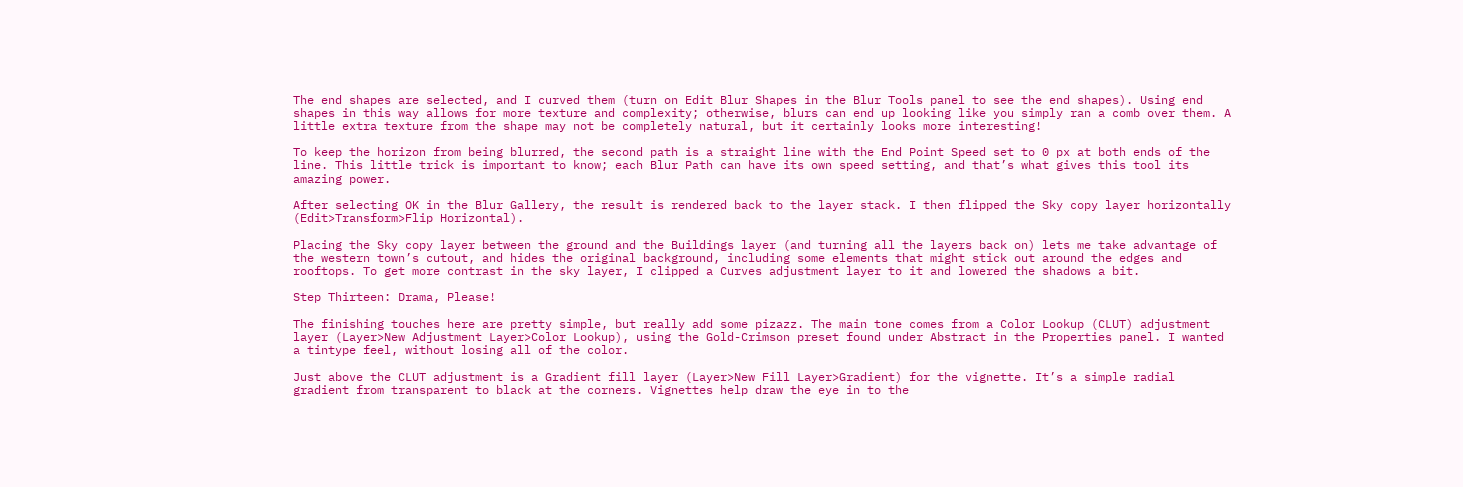The end shapes are selected, and I curved them (turn on Edit Blur Shapes in the Blur Tools panel to see the end shapes). Using end shapes in this way allows for more texture and complexity; otherwise, blurs can end up looking like you simply ran a comb over them. A little extra texture from the shape may not be completely natural, but it certainly looks more interesting!

To keep the horizon from being blurred, the second path is a straight line with the End Point Speed set to 0 px at both ends of the line. This little trick is important to know; each Blur Path can have its own speed setting, and that’s what gives this tool its amazing power.

After selecting OK in the Blur Gallery, the result is rendered back to the layer stack. I then flipped the Sky copy layer horizontally (Edit>Transform>Flip Horizontal).

Placing the Sky copy layer between the ground and the Buildings layer (and turning all the layers back on) lets me take advantage of the western town’s cutout, and hides the original background, including some elements that might stick out around the edges and rooftops. To get more contrast in the sky layer, I clipped a Curves adjustment layer to it and lowered the shadows a bit.

Step Thirteen: Drama, Please!

The finishing touches here are pretty simple, but really add some pizazz. The main tone comes from a Color Lookup (CLUT) adjustment layer (Layer>New Adjustment Layer>Color Lookup), using the Gold-Crimson preset found under Abstract in the Properties panel. I wanted a tintype feel, without losing all of the color.

Just above the CLUT adjustment is a Gradient fill layer (Layer>New Fill Layer>Gradient) for the vignette. It’s a simple radial gradient from transparent to black at the corners. Vignettes help draw the eye in to the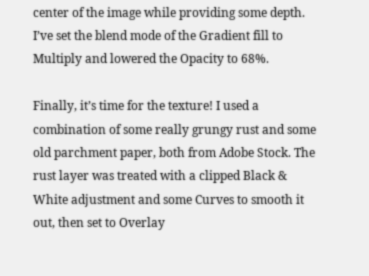center of the image while providing some depth. I’ve set the blend mode of the Gradient fill to Multiply and lowered the Opacity to 68%.

Finally, it’s time for the texture! I used a combination of some really grungy rust and some old parchment paper, both from Adobe Stock. The rust layer was treated with a clipped Black & White adjustment and some Curves to smooth it out, then set to Overlay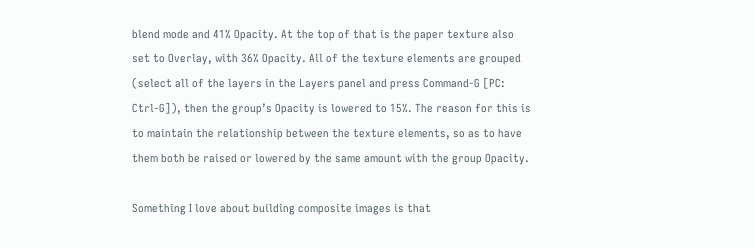blend mode and 41% Opacity. At the top of that is the paper texture also set to Overlay, with 36% Opacity. All of the texture elements are grouped (select all of the layers in the Layers panel and press Command-G [PC: Ctrl-G]), then the group’s Opacity is lowered to 15%. The reason for this is to maintain the relationship between the texture elements, so as to have them both be raised or lowered by the same amount with the group Opacity.

Something I love about building composite images is that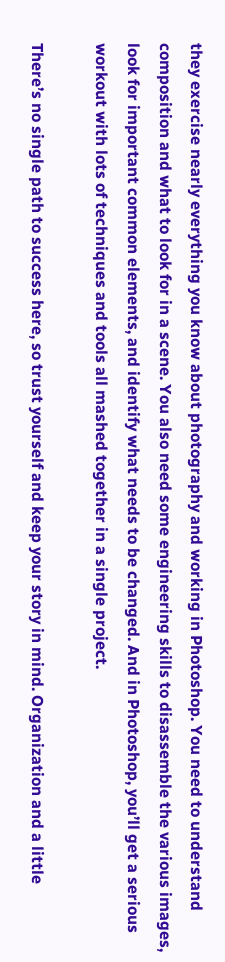they exercise nearly everything you know about photography and working in Photoshop. You need to understand composition and what to look for in a scene. You also need some engineering skills to disassemble the various images, look for important common elements, and identify what needs to be changed. And in Photoshop, you’ll get a serious workout with lots of techniques and tools all mashed together in a single project.

There’s no single path to success here, so trust yourself and keep your story in mind. Organization and a little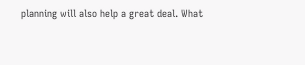planning will also help a great deal. What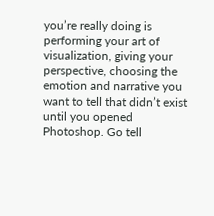you’re really doing is performing your art of visualization, giving your perspective, choosing the emotion and narrative you want to tell that didn’t exist until you opened Photoshop. Go tell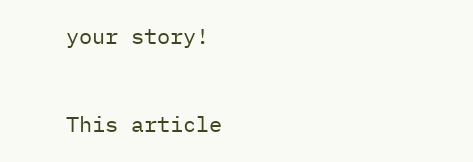your story!

This article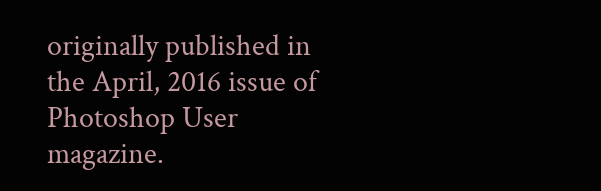originally published in the April, 2016 issue of Photoshop User magazine.